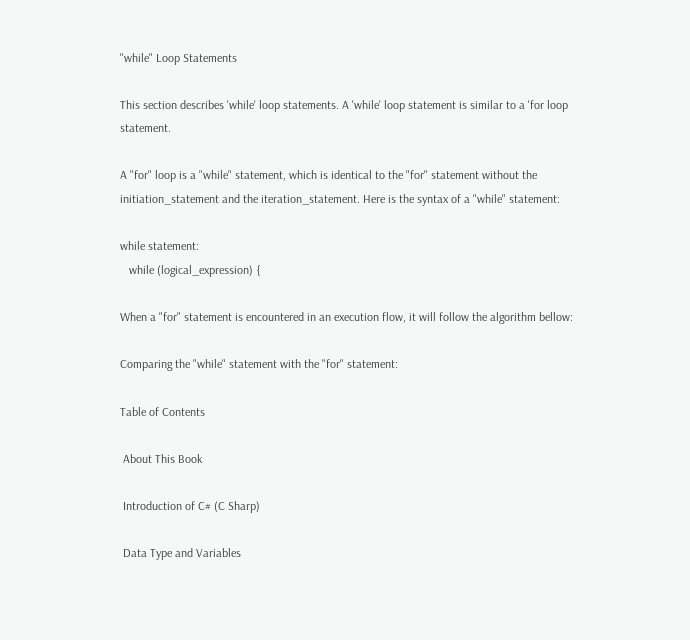"while" Loop Statements

This section describes 'while' loop statements. A 'while' loop statement is similar to a 'for loop statement.

A "for" loop is a "while" statement, which is identical to the "for" statement without the initiation_statement and the iteration_statement. Here is the syntax of a "while" statement:

while statement:
   while (logical_expression) {

When a "for" statement is encountered in an execution flow, it will follow the algorithm bellow:

Comparing the "while" statement with the "for" statement:

Table of Contents

 About This Book

 Introduction of C# (C Sharp)

 Data Type and Variables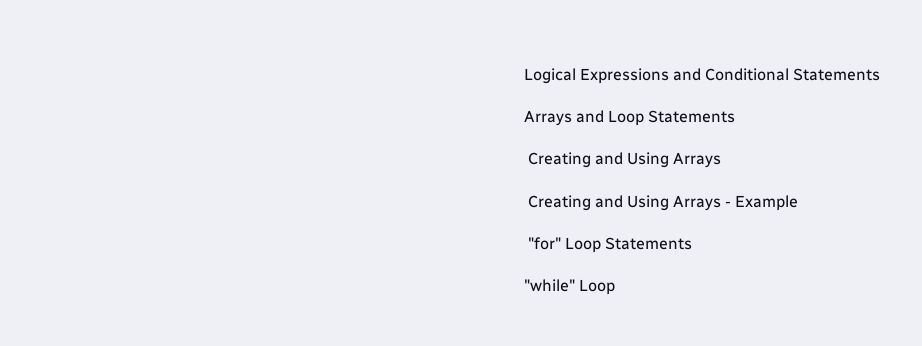Logical Expressions and Conditional Statements

Arrays and Loop Statements

 Creating and Using Arrays

 Creating and Using Arrays - Example

 "for" Loop Statements

"while" Loop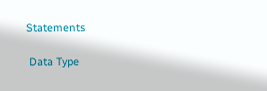Statements

 Data Type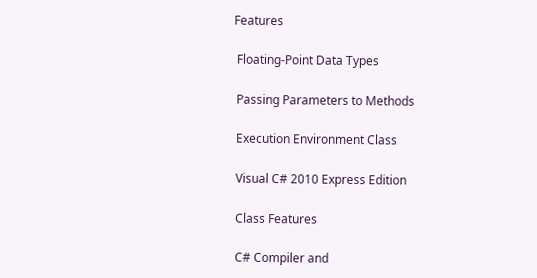Features

 Floating-Point Data Types

 Passing Parameters to Methods

 Execution Environment Class

 Visual C# 2010 Express Edition

 Class Features

 C# Compiler and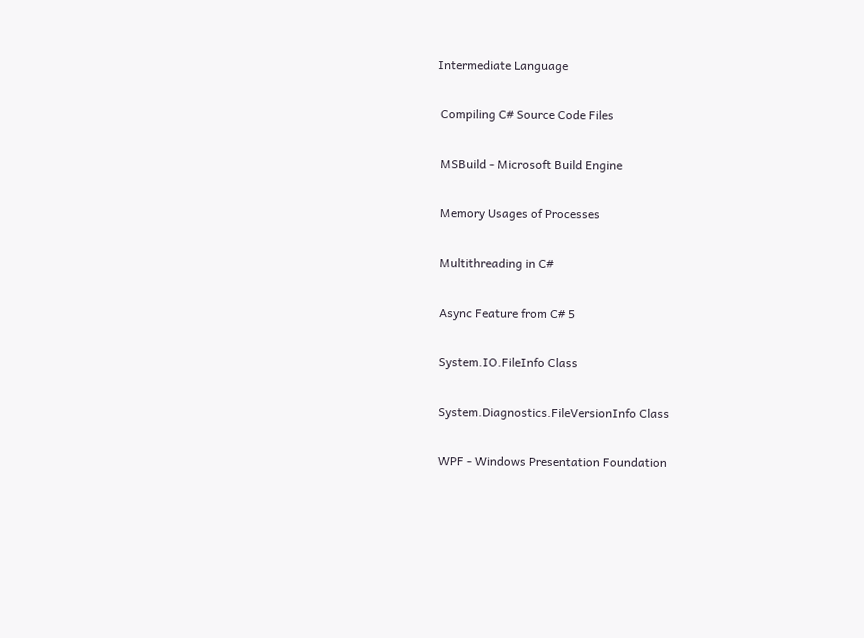Intermediate Language

 Compiling C# Source Code Files

 MSBuild - Microsoft Build Engine

 Memory Usages of Processes

 Multithreading in C#

 Async Feature from C# 5

 System.IO.FileInfo Class

 System.Diagnostics.FileVersionInfo Class

 WPF - Windows Presentation Foundation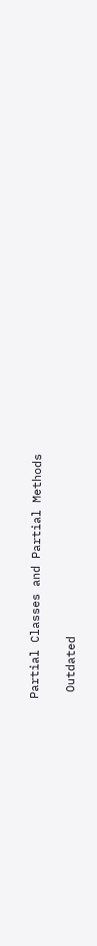Partial Classes and Partial Methods

 Outdated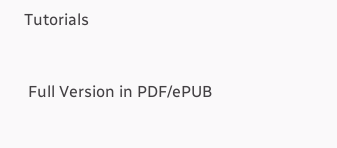Tutorials


 Full Version in PDF/ePUB